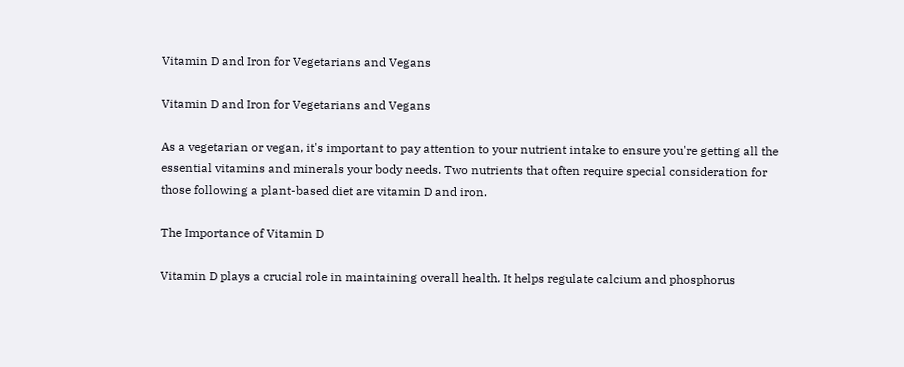Vitamin D and Iron for Vegetarians and Vegans

Vitamin D and Iron for Vegetarians and Vegans

As a vegetarian or vegan, it's important to pay attention to your nutrient intake to ensure you're getting all the essential vitamins and minerals your body needs. Two nutrients that often require special consideration for those following a plant-based diet are vitamin D and iron.

The Importance of Vitamin D

Vitamin D plays a crucial role in maintaining overall health. It helps regulate calcium and phosphorus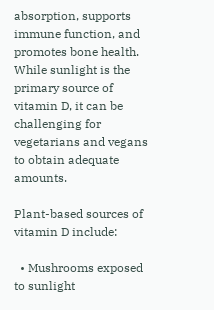absorption, supports immune function, and promotes bone health. While sunlight is the primary source of vitamin D, it can be challenging for vegetarians and vegans to obtain adequate amounts.

Plant-based sources of vitamin D include:

  • Mushrooms exposed to sunlight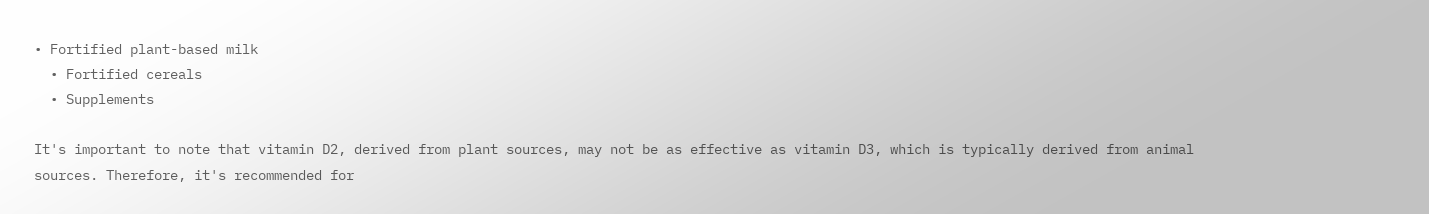• Fortified plant-based milk
  • Fortified cereals
  • Supplements

It's important to note that vitamin D2, derived from plant sources, may not be as effective as vitamin D3, which is typically derived from animal sources. Therefore, it's recommended for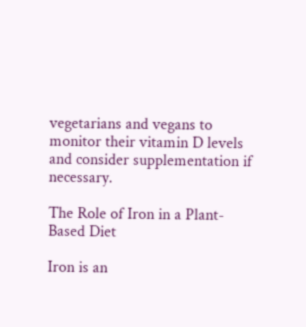vegetarians and vegans to monitor their vitamin D levels and consider supplementation if necessary.

The Role of Iron in a Plant-Based Diet

Iron is an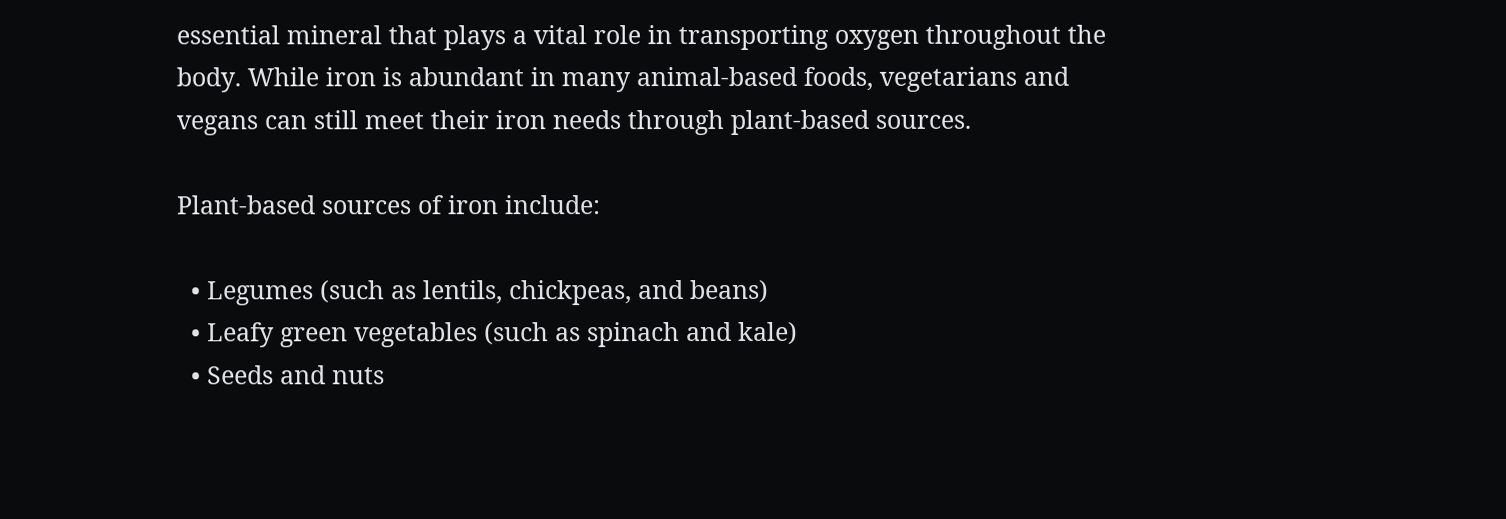essential mineral that plays a vital role in transporting oxygen throughout the body. While iron is abundant in many animal-based foods, vegetarians and vegans can still meet their iron needs through plant-based sources.

Plant-based sources of iron include:

  • Legumes (such as lentils, chickpeas, and beans)
  • Leafy green vegetables (such as spinach and kale)
  • Seeds and nuts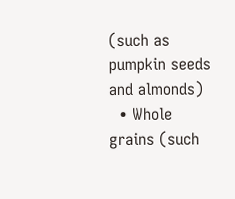(such as pumpkin seeds and almonds)
  • Whole grains (such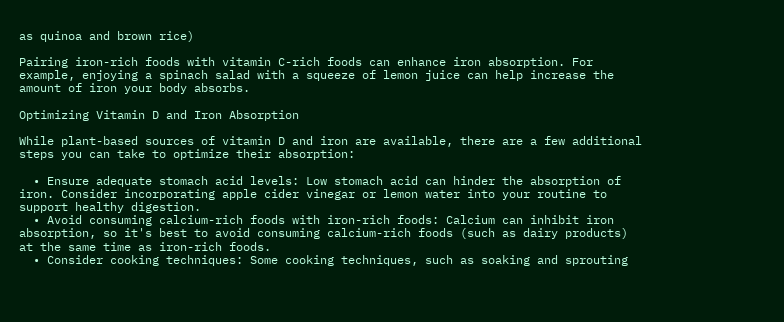as quinoa and brown rice)

Pairing iron-rich foods with vitamin C-rich foods can enhance iron absorption. For example, enjoying a spinach salad with a squeeze of lemon juice can help increase the amount of iron your body absorbs.

Optimizing Vitamin D and Iron Absorption

While plant-based sources of vitamin D and iron are available, there are a few additional steps you can take to optimize their absorption:

  • Ensure adequate stomach acid levels: Low stomach acid can hinder the absorption of iron. Consider incorporating apple cider vinegar or lemon water into your routine to support healthy digestion.
  • Avoid consuming calcium-rich foods with iron-rich foods: Calcium can inhibit iron absorption, so it's best to avoid consuming calcium-rich foods (such as dairy products) at the same time as iron-rich foods.
  • Consider cooking techniques: Some cooking techniques, such as soaking and sprouting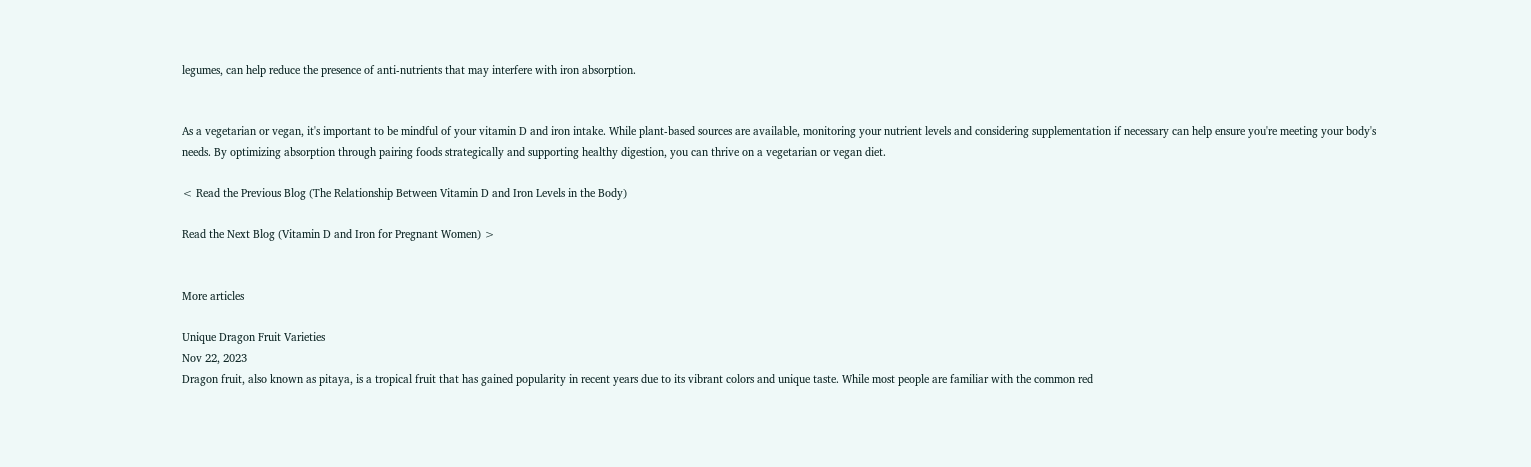legumes, can help reduce the presence of anti-nutrients that may interfere with iron absorption.


As a vegetarian or vegan, it's important to be mindful of your vitamin D and iron intake. While plant-based sources are available, monitoring your nutrient levels and considering supplementation if necessary can help ensure you're meeting your body's needs. By optimizing absorption through pairing foods strategically and supporting healthy digestion, you can thrive on a vegetarian or vegan diet.

< Read the Previous Blog (The Relationship Between Vitamin D and Iron Levels in the Body)

Read the Next Blog (Vitamin D and Iron for Pregnant Women) >


More articles

Unique Dragon Fruit Varieties
Nov 22, 2023
Dragon fruit, also known as pitaya, is a tropical fruit that has gained popularity in recent years due to its vibrant colors and unique taste. While most people are familiar with the common red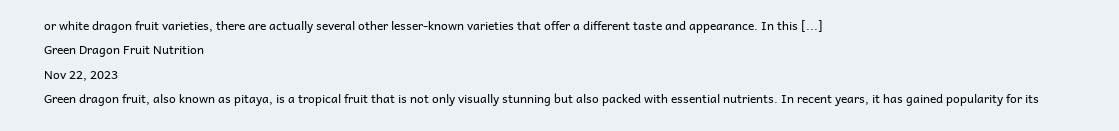or white dragon fruit varieties, there are actually several other lesser-known varieties that offer a different taste and appearance. In this [...]
Green Dragon Fruit Nutrition
Nov 22, 2023
Green dragon fruit, also known as pitaya, is a tropical fruit that is not only visually stunning but also packed with essential nutrients. In recent years, it has gained popularity for its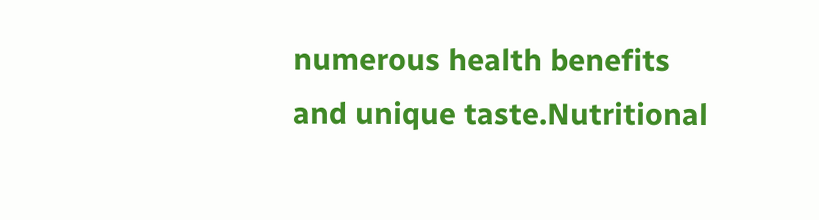numerous health benefits and unique taste.Nutritional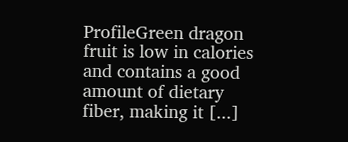ProfileGreen dragon fruit is low in calories and contains a good amount of dietary fiber, making it [...]